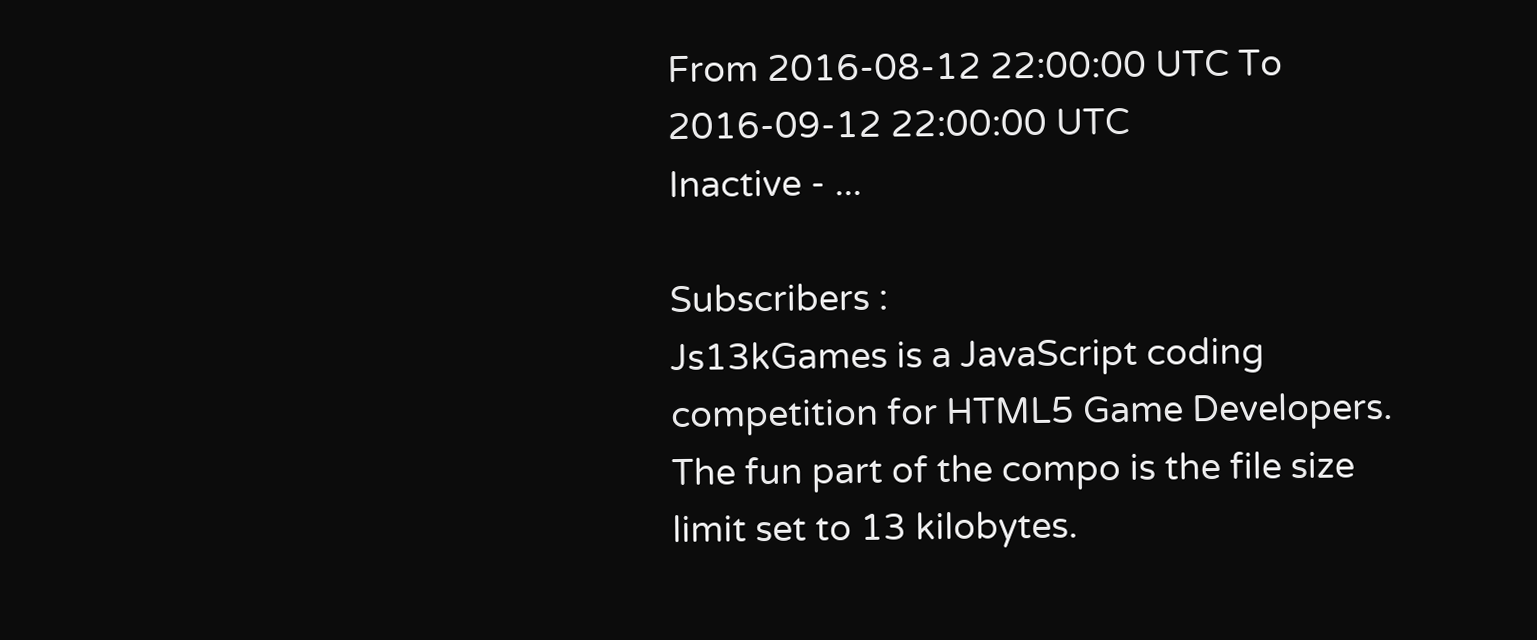From 2016-08-12 22:00:00 UTC To 2016-09-12 22:00:00 UTC
Inactive - ...

Subscribers :
Js13kGames is a JavaScript coding competition for HTML5 Game Developers. The fun part of the compo is the file size limit set to 13 kilobytes.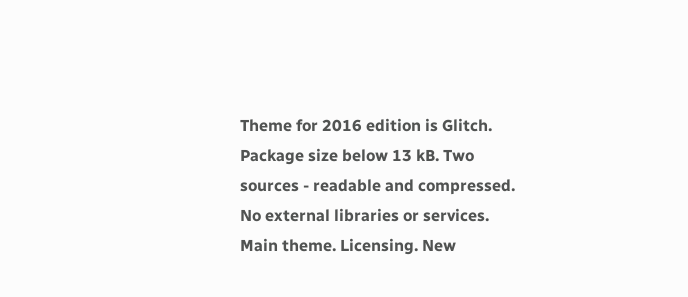Theme for 2016 edition is Glitch. Package size below 13 kB. Two sources - readable and compressed. No external libraries or services. Main theme. Licensing. New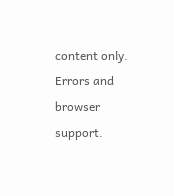content only. Errors and browser support.